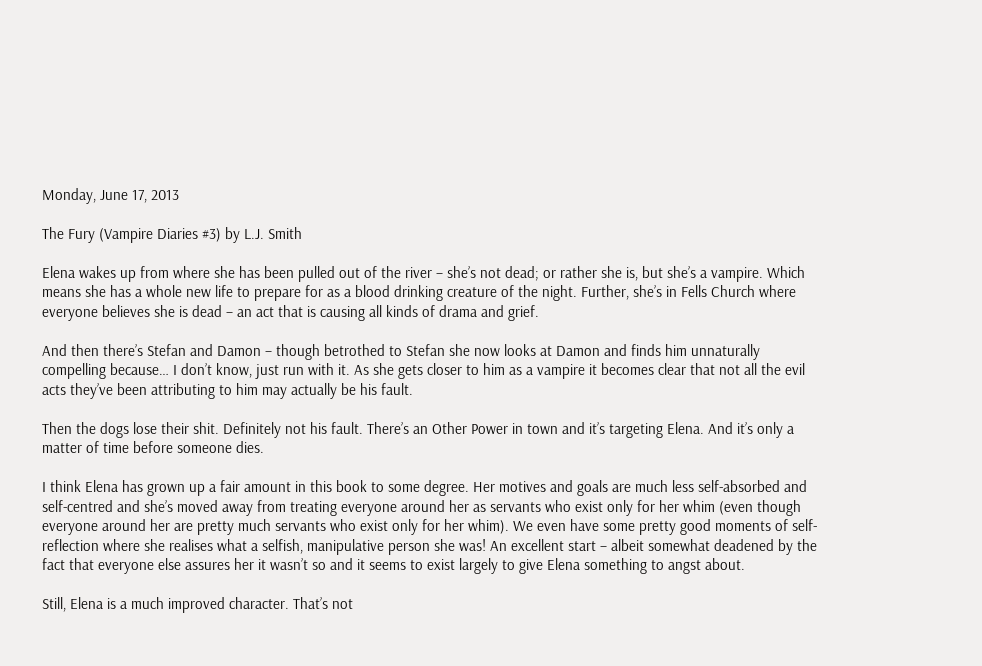Monday, June 17, 2013

The Fury (Vampire Diaries #3) by L.J. Smith

Elena wakes up from where she has been pulled out of the river – she’s not dead; or rather she is, but she’s a vampire. Which means she has a whole new life to prepare for as a blood drinking creature of the night. Further, she’s in Fells Church where everyone believes she is dead – an act that is causing all kinds of drama and grief.

And then there’s Stefan and Damon – though betrothed to Stefan she now looks at Damon and finds him unnaturally compelling because… I don’t know, just run with it. As she gets closer to him as a vampire it becomes clear that not all the evil acts they’ve been attributing to him may actually be his fault.

Then the dogs lose their shit. Definitely not his fault. There’s an Other Power in town and it’s targeting Elena. And it’s only a matter of time before someone dies.

I think Elena has grown up a fair amount in this book to some degree. Her motives and goals are much less self-absorbed and self-centred and she’s moved away from treating everyone around her as servants who exist only for her whim (even though everyone around her are pretty much servants who exist only for her whim). We even have some pretty good moments of self-reflection where she realises what a selfish, manipulative person she was! An excellent start – albeit somewhat deadened by the fact that everyone else assures her it wasn’t so and it seems to exist largely to give Elena something to angst about.

Still, Elena is a much improved character. That’s not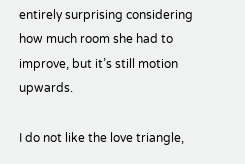entirely surprising considering how much room she had to improve, but it’s still motion upwards.

I do not like the love triangle,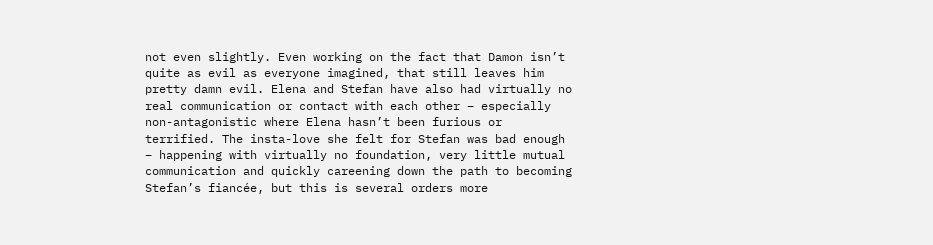not even slightly. Even working on the fact that Damon isn’t quite as evil as everyone imagined, that still leaves him pretty damn evil. Elena and Stefan have also had virtually no real communication or contact with each other – especially non-antagonistic where Elena hasn’t been furious or terrified. The insta-love she felt for Stefan was bad enough – happening with virtually no foundation, very little mutual communication and quickly careening down the path to becoming Stefan’s fiancée, but this is several orders more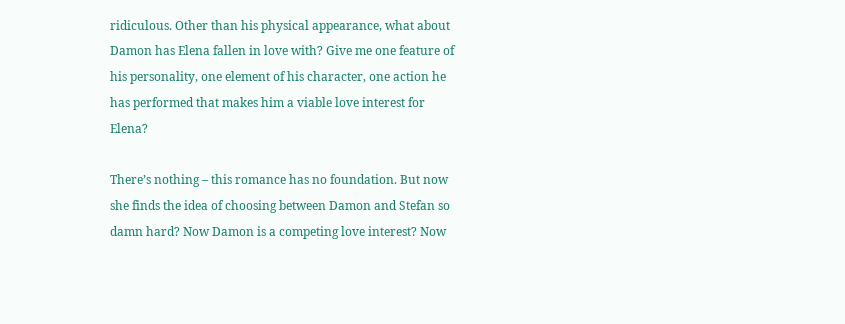ridiculous. Other than his physical appearance, what about Damon has Elena fallen in love with? Give me one feature of his personality, one element of his character, one action he has performed that makes him a viable love interest for Elena?

There’s nothing – this romance has no foundation. But now she finds the idea of choosing between Damon and Stefan so damn hard? Now Damon is a competing love interest? Now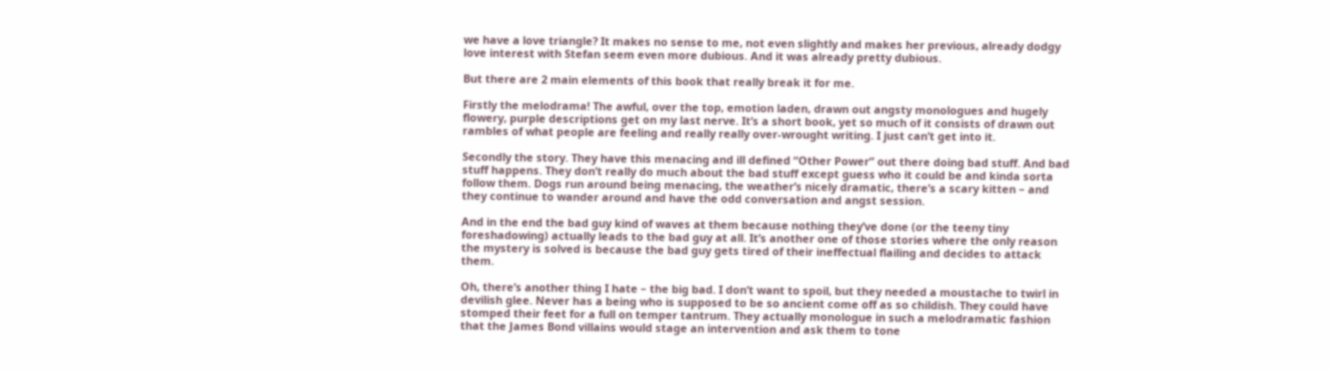we have a love triangle? It makes no sense to me, not even slightly and makes her previous, already dodgy love interest with Stefan seem even more dubious. And it was already pretty dubious.

But there are 2 main elements of this book that really break it for me.

Firstly the melodrama! The awful, over the top, emotion laden, drawn out angsty monologues and hugely flowery, purple descriptions get on my last nerve. It’s a short book, yet so much of it consists of drawn out rambles of what people are feeling and really really over-wrought writing. I just can’t get into it.

Secondly the story. They have this menacing and ill defined “Other Power” out there doing bad stuff. And bad stuff happens. They don’t really do much about the bad stuff except guess who it could be and kinda sorta follow them. Dogs run around being menacing, the weather’s nicely dramatic, there’s a scary kitten – and they continue to wander around and have the odd conversation and angst session.

And in the end the bad guy kind of waves at them because nothing they’ve done (or the teeny tiny foreshadowing) actually leads to the bad guy at all. It’s another one of those stories where the only reason the mystery is solved is because the bad guy gets tired of their ineffectual flailing and decides to attack them.

Oh, there’s another thing I hate – the big bad. I don’t want to spoil, but they needed a moustache to twirl in devilish glee. Never has a being who is supposed to be so ancient come off as so childish. They could have stomped their feet for a full on temper tantrum. They actually monologue in such a melodramatic fashion that the James Bond villains would stage an intervention and ask them to tone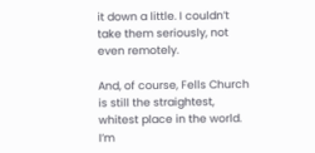it down a little. I couldn’t take them seriously, not even remotely.

And, of course, Fells Church is still the straightest, whitest place in the world. I’m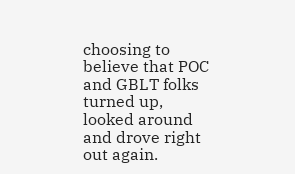choosing to believe that POC and GBLT folks turned up, looked around and drove right out again.